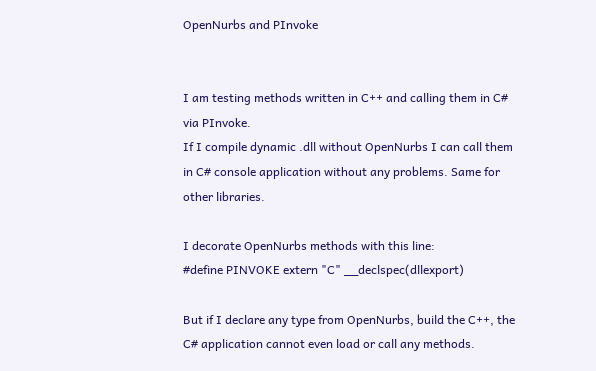OpenNurbs and PInvoke


I am testing methods written in C++ and calling them in C# via PInvoke.
If I compile dynamic .dll without OpenNurbs I can call them in C# console application without any problems. Same for other libraries.

I decorate OpenNurbs methods with this line:
#define PINVOKE extern "C" __declspec(dllexport)

But if I declare any type from OpenNurbs, build the C++, the C# application cannot even load or call any methods.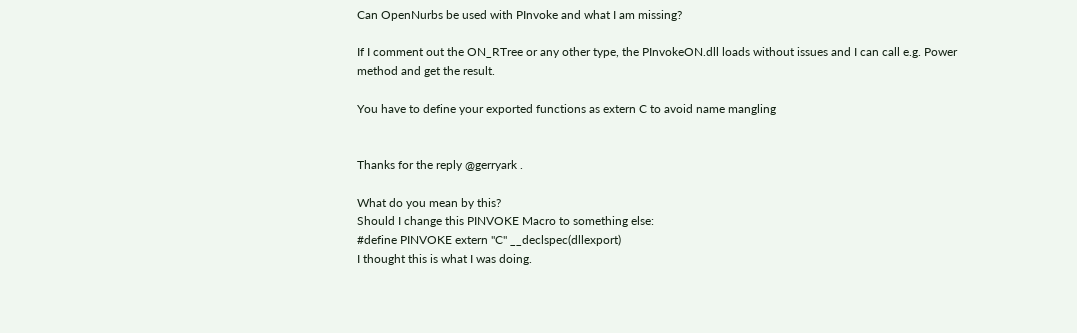Can OpenNurbs be used with PInvoke and what I am missing?

If I comment out the ON_RTree or any other type, the PInvokeON.dll loads without issues and I can call e.g. Power method and get the result.

You have to define your exported functions as extern C to avoid name mangling


Thanks for the reply @gerryark .

What do you mean by this?
Should I change this PINVOKE Macro to something else:
#define PINVOKE extern "C" __declspec(dllexport)
I thought this is what I was doing.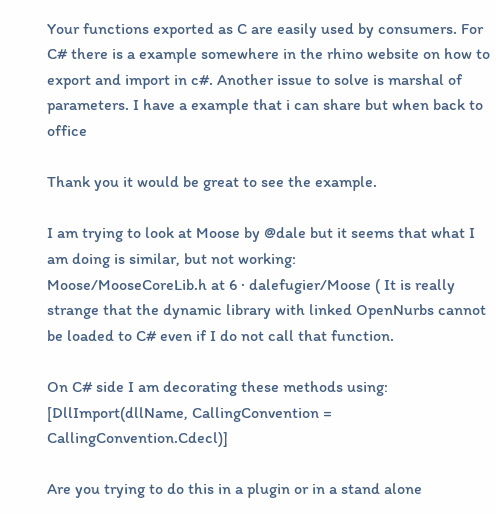Your functions exported as C are easily used by consumers. For C# there is a example somewhere in the rhino website on how to export and import in c#. Another issue to solve is marshal of parameters. I have a example that i can share but when back to office

Thank you it would be great to see the example.

I am trying to look at Moose by @dale but it seems that what I am doing is similar, but not working:
Moose/MooseCoreLib.h at 6 · dalefugier/Moose ( It is really strange that the dynamic library with linked OpenNurbs cannot be loaded to C# even if I do not call that function.

On C# side I am decorating these methods using:
[DllImport(dllName, CallingConvention = CallingConvention.Cdecl)]

Are you trying to do this in a plugin or in a stand alone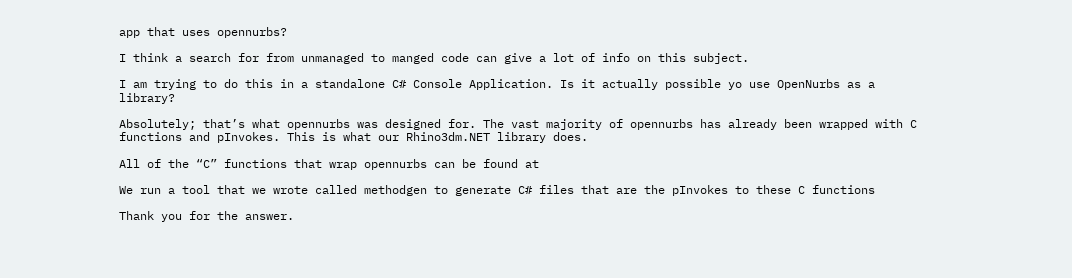app that uses opennurbs?

I think a search for from unmanaged to manged code can give a lot of info on this subject.

I am trying to do this in a standalone C# Console Application. Is it actually possible yo use OpenNurbs as a library?

Absolutely; that’s what opennurbs was designed for. The vast majority of opennurbs has already been wrapped with C functions and pInvokes. This is what our Rhino3dm.NET library does.

All of the “C” functions that wrap opennurbs can be found at

We run a tool that we wrote called methodgen to generate C# files that are the pInvokes to these C functions

Thank you for the answer.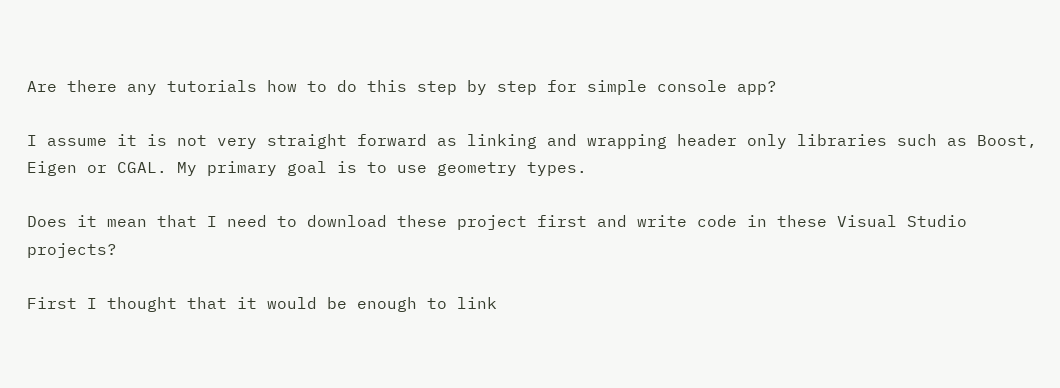Are there any tutorials how to do this step by step for simple console app?

I assume it is not very straight forward as linking and wrapping header only libraries such as Boost, Eigen or CGAL. My primary goal is to use geometry types.

Does it mean that I need to download these project first and write code in these Visual Studio projects?

First I thought that it would be enough to link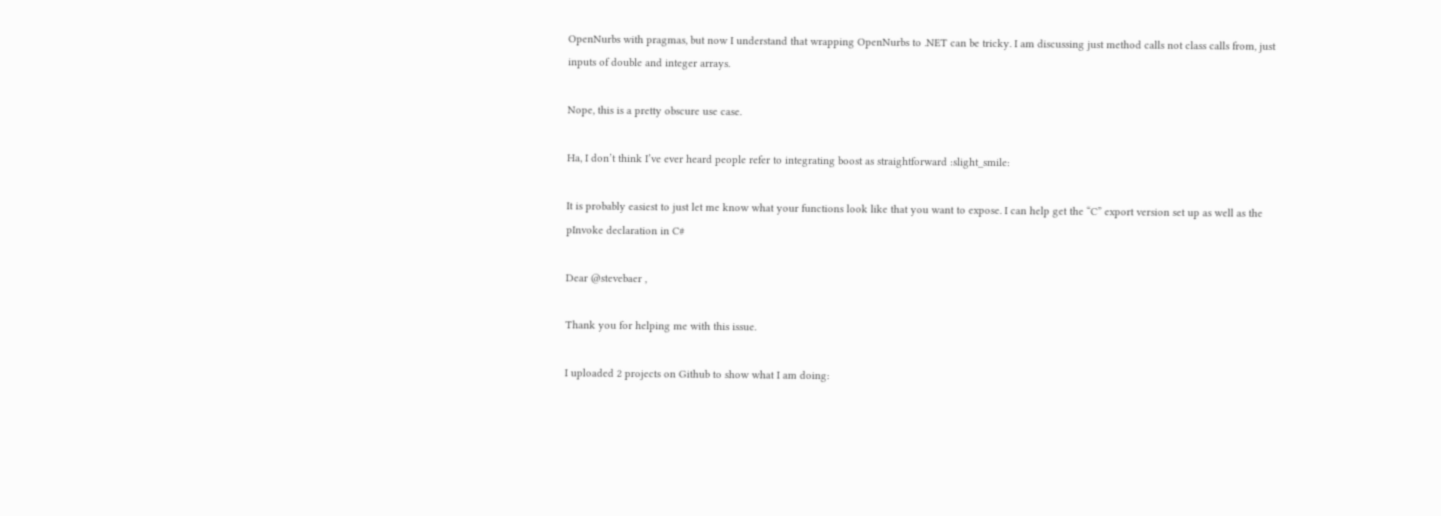OpenNurbs with pragmas, but now I understand that wrapping OpenNurbs to .NET can be tricky. I am discussing just method calls not class calls from, just inputs of double and integer arrays.

Nope, this is a pretty obscure use case.

Ha, I don’t think I’ve ever heard people refer to integrating boost as straightforward :slight_smile:

It is probably easiest to just let me know what your functions look like that you want to expose. I can help get the “C” export version set up as well as the pInvoke declaration in C#

Dear @stevebaer ,

Thank you for helping me with this issue.

I uploaded 2 projects on Github to show what I am doing: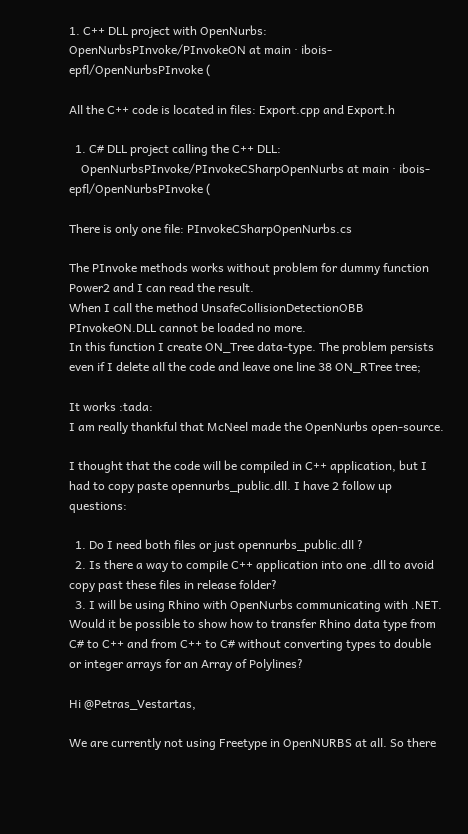1. C++ DLL project with OpenNurbs: OpenNurbsPInvoke/PInvokeON at main · ibois-epfl/OpenNurbsPInvoke (

All the C++ code is located in files: Export.cpp and Export.h

  1. C# DLL project calling the C++ DLL:
    OpenNurbsPInvoke/PInvokeCSharpOpenNurbs at main · ibois-epfl/OpenNurbsPInvoke (

There is only one file: PInvokeCSharpOpenNurbs.cs

The PInvoke methods works without problem for dummy function Power2 and I can read the result.
When I call the method UnsafeCollisionDetectionOBB PInvokeON.DLL cannot be loaded no more.
In this function I create ON_Tree data-type. The problem persists even if I delete all the code and leave one line 38 ON_RTree tree;

It works :tada:
I am really thankful that McNeel made the OpenNurbs open-source.

I thought that the code will be compiled in C++ application, but I had to copy paste opennurbs_public.dll. I have 2 follow up questions:

  1. Do I need both files or just opennurbs_public.dll ?
  2. Is there a way to compile C++ application into one .dll to avoid copy past these files in release folder?
  3. I will be using Rhino with OpenNurbs communicating with .NET. Would it be possible to show how to transfer Rhino data type from C# to C++ and from C++ to C# without converting types to double or integer arrays for an Array of Polylines?

Hi @Petras_Vestartas,

We are currently not using Freetype in OpenNURBS at all. So there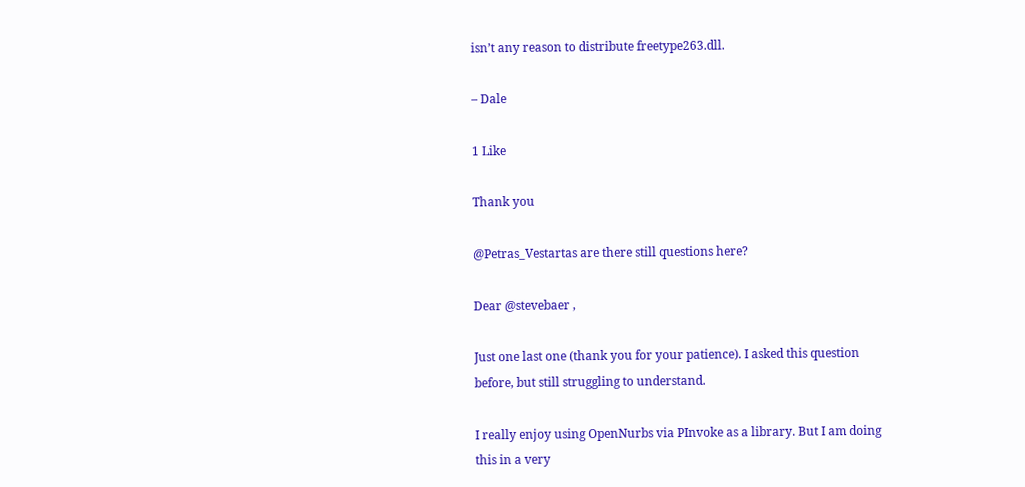isn’t any reason to distribute freetype263.dll.

– Dale

1 Like

Thank you

@Petras_Vestartas are there still questions here?

Dear @stevebaer ,

Just one last one (thank you for your patience). I asked this question before, but still struggling to understand.

I really enjoy using OpenNurbs via PInvoke as a library. But I am doing this in a very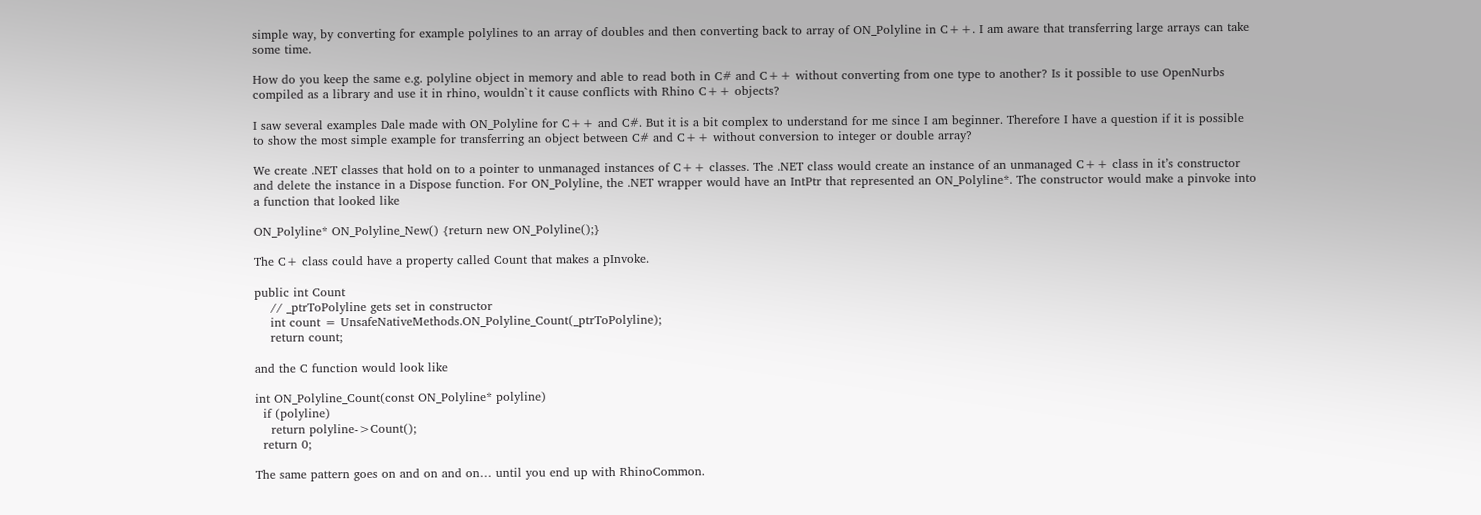simple way, by converting for example polylines to an array of doubles and then converting back to array of ON_Polyline in C++. I am aware that transferring large arrays can take some time.

How do you keep the same e.g. polyline object in memory and able to read both in C# and C++ without converting from one type to another? Is it possible to use OpenNurbs compiled as a library and use it in rhino, wouldn`t it cause conflicts with Rhino C++ objects?

I saw several examples Dale made with ON_Polyline for C++ and C#. But it is a bit complex to understand for me since I am beginner. Therefore I have a question if it is possible to show the most simple example for transferring an object between C# and C++ without conversion to integer or double array?

We create .NET classes that hold on to a pointer to unmanaged instances of C++ classes. The .NET class would create an instance of an unmanaged C++ class in it’s constructor and delete the instance in a Dispose function. For ON_Polyline, the .NET wrapper would have an IntPtr that represented an ON_Polyline*. The constructor would make a pinvoke into a function that looked like

ON_Polyline* ON_Polyline_New() {return new ON_Polyline();}

The C+ class could have a property called Count that makes a pInvoke.

public int Count
    // _ptrToPolyline gets set in constructor
    int count = UnsafeNativeMethods.ON_Polyline_Count(_ptrToPolyline);
    return count;

and the C function would look like

int ON_Polyline_Count(const ON_Polyline* polyline)
  if (polyline)
    return polyline->Count();
  return 0;

The same pattern goes on and on and on… until you end up with RhinoCommon.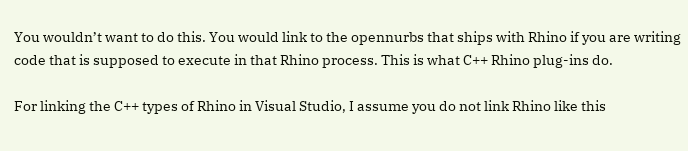You wouldn’t want to do this. You would link to the opennurbs that ships with Rhino if you are writing code that is supposed to execute in that Rhino process. This is what C++ Rhino plug-ins do.

For linking the C++ types of Rhino in Visual Studio, I assume you do not link Rhino like this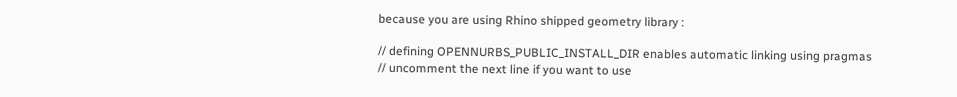because you are using Rhino shipped geometry library :

// defining OPENNURBS_PUBLIC_INSTALL_DIR enables automatic linking using pragmas
// uncomment the next line if you want to use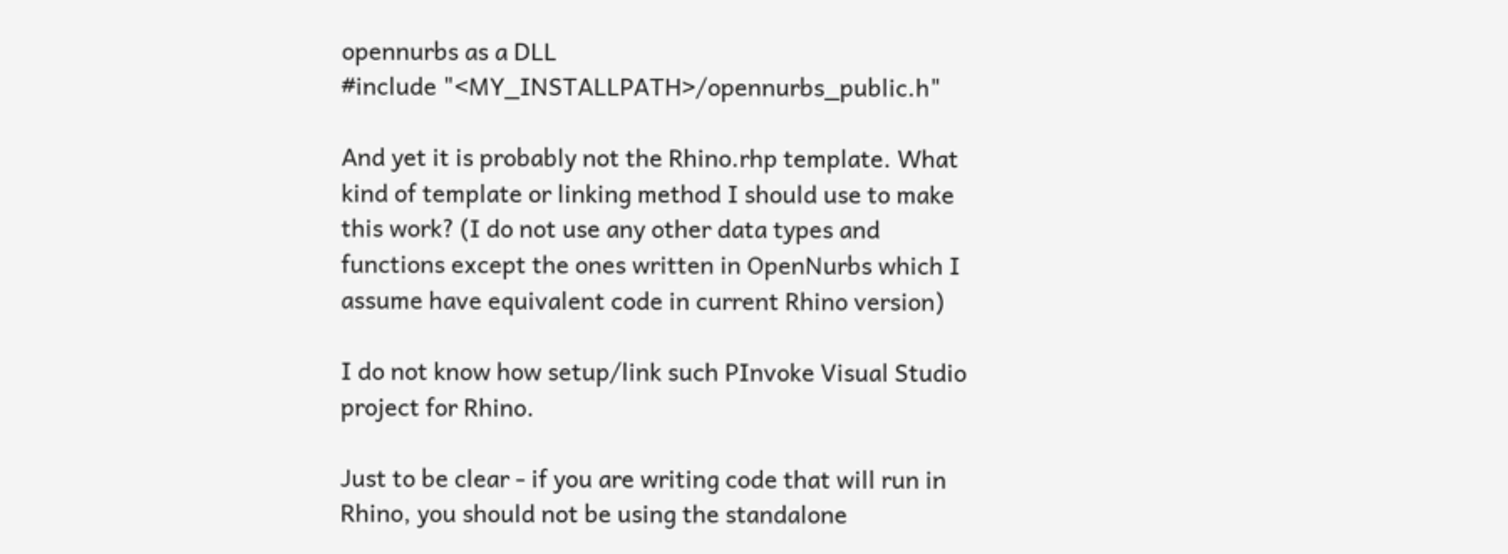opennurbs as a DLL
#include "<MY_INSTALLPATH>/opennurbs_public.h"

And yet it is probably not the Rhino.rhp template. What kind of template or linking method I should use to make this work? (I do not use any other data types and functions except the ones written in OpenNurbs which I assume have equivalent code in current Rhino version)

I do not know how setup/link such PInvoke Visual Studio project for Rhino.

Just to be clear - if you are writing code that will run in Rhino, you should not be using the standalone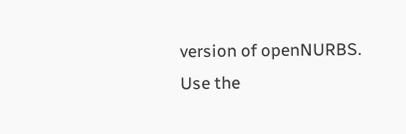version of openNURBS. Use the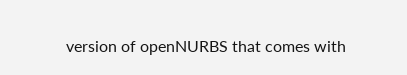version of openNURBS that comes with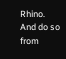Rhino. And do so from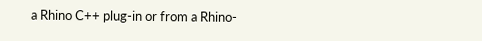a Rhino C++ plug-in or from a Rhino-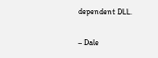dependent DLL.

– Dale